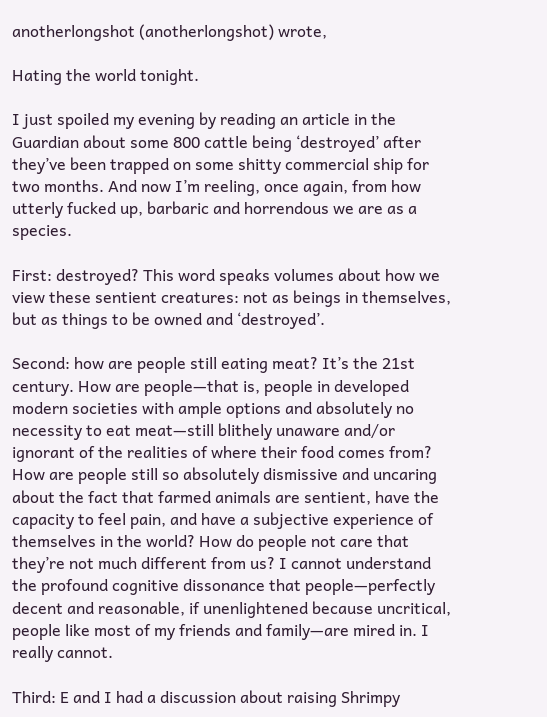anotherlongshot (anotherlongshot) wrote,

Hating the world tonight.

I just spoiled my evening by reading an article in the Guardian about some 800 cattle being ‘destroyed’ after they’ve been trapped on some shitty commercial ship for two months. And now I’m reeling, once again, from how utterly fucked up, barbaric and horrendous we are as a species.

First: destroyed? This word speaks volumes about how we view these sentient creatures: not as beings in themselves, but as things to be owned and ‘destroyed’.

Second: how are people still eating meat? It’s the 21st century. How are people—that is, people in developed modern societies with ample options and absolutely no necessity to eat meat—still blithely unaware and/or ignorant of the realities of where their food comes from? How are people still so absolutely dismissive and uncaring about the fact that farmed animals are sentient, have the capacity to feel pain, and have a subjective experience of themselves in the world? How do people not care that they’re not much different from us? I cannot understand the profound cognitive dissonance that people—perfectly decent and reasonable, if unenlightened because uncritical, people like most of my friends and family—are mired in. I really cannot.

Third: E and I had a discussion about raising Shrimpy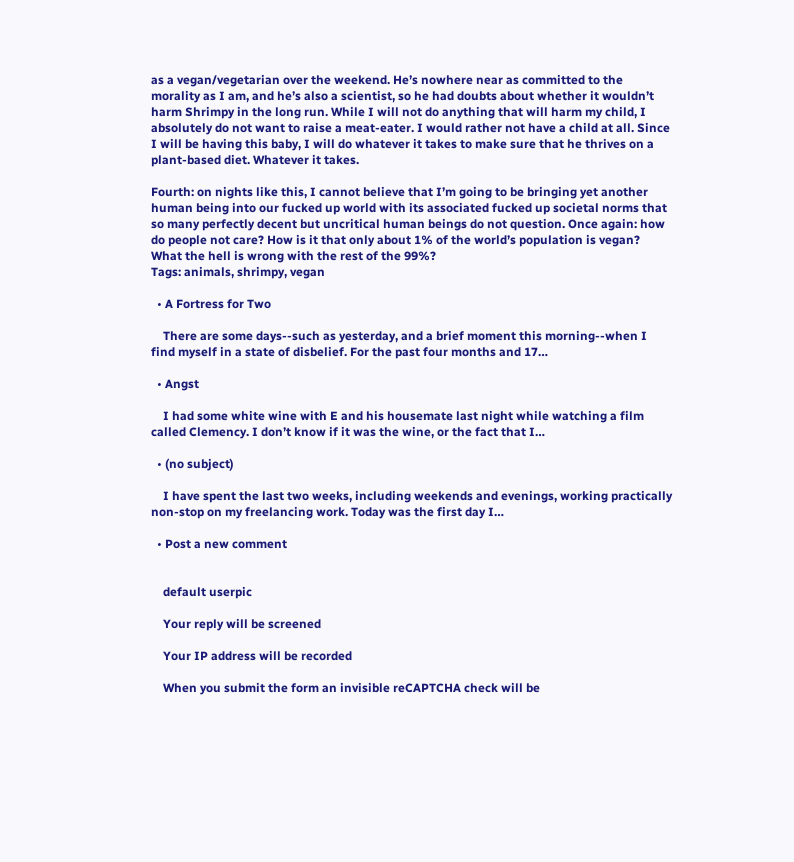as a vegan/vegetarian over the weekend. He’s nowhere near as committed to the morality as I am, and he’s also a scientist, so he had doubts about whether it wouldn’t harm Shrimpy in the long run. While I will not do anything that will harm my child, I absolutely do not want to raise a meat-eater. I would rather not have a child at all. Since I will be having this baby, I will do whatever it takes to make sure that he thrives on a plant-based diet. Whatever it takes.

Fourth: on nights like this, I cannot believe that I’m going to be bringing yet another human being into our fucked up world with its associated fucked up societal norms that so many perfectly decent but uncritical human beings do not question. Once again: how do people not care? How is it that only about 1% of the world’s population is vegan? What the hell is wrong with the rest of the 99%?
Tags: animals, shrimpy, vegan

  • A Fortress for Two

    There are some days--such as yesterday, and a brief moment this morning--when I find myself in a state of disbelief. For the past four months and 17…

  • Angst

    I had some white wine with E and his housemate last night while watching a film called Clemency. I don’t know if it was the wine, or the fact that I…

  • (no subject)

    I have spent the last two weeks, including weekends and evenings, working practically non-stop on my freelancing work. Today was the first day I…

  • Post a new comment


    default userpic

    Your reply will be screened

    Your IP address will be recorded

    When you submit the form an invisible reCAPTCHA check will be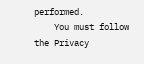performed.
    You must follow the Privacy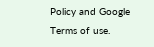Policy and Google Terms of use.